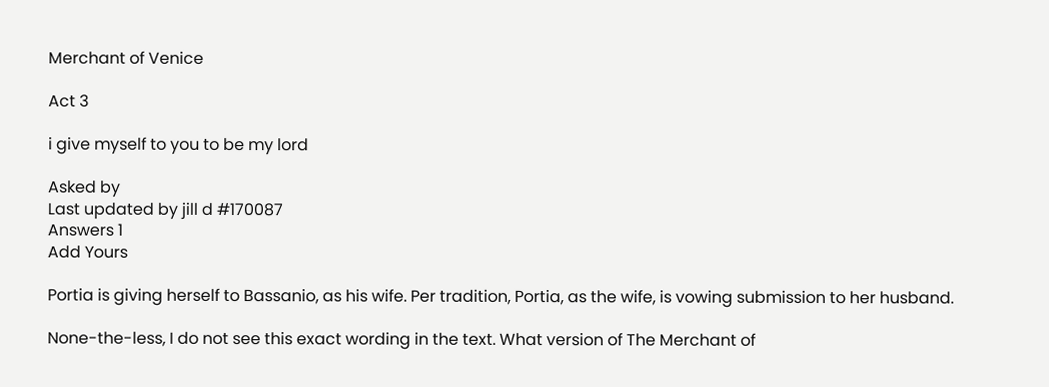Merchant of Venice

Act 3

i give myself to you to be my lord

Asked by
Last updated by jill d #170087
Answers 1
Add Yours

Portia is giving herself to Bassanio, as his wife. Per tradition, Portia, as the wife, is vowing submission to her husband.

None-the-less, I do not see this exact wording in the text. What version of The Merchant of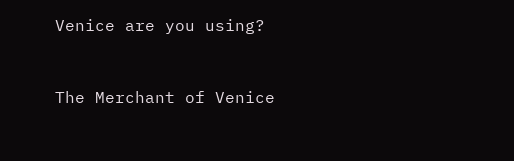Venice are you using?


The Merchant of Venice